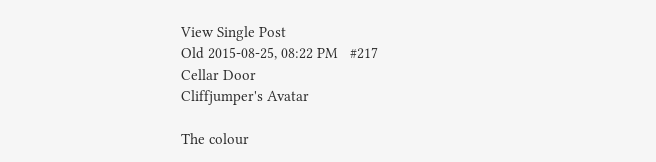View Single Post
Old 2015-08-25, 08:22 PM   #217
Cellar Door
Cliffjumper's Avatar

The colour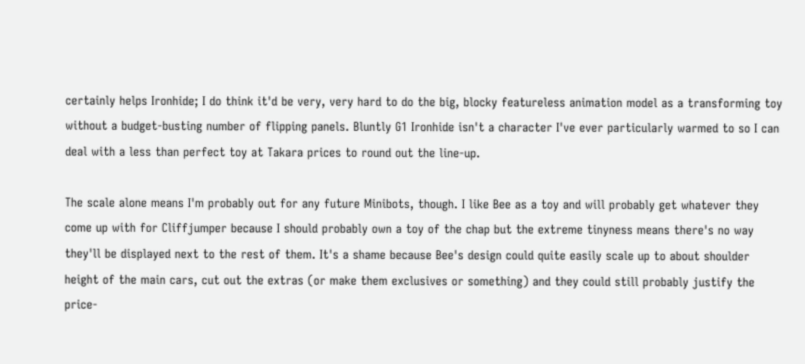certainly helps Ironhide; I do think it'd be very, very hard to do the big, blocky featureless animation model as a transforming toy without a budget-busting number of flipping panels. Bluntly G1 Ironhide isn't a character I've ever particularly warmed to so I can deal with a less than perfect toy at Takara prices to round out the line-up.

The scale alone means I'm probably out for any future Minibots, though. I like Bee as a toy and will probably get whatever they come up with for Cliffjumper because I should probably own a toy of the chap but the extreme tinyness means there's no way they'll be displayed next to the rest of them. It's a shame because Bee's design could quite easily scale up to about shoulder height of the main cars, cut out the extras (or make them exclusives or something) and they could still probably justify the price-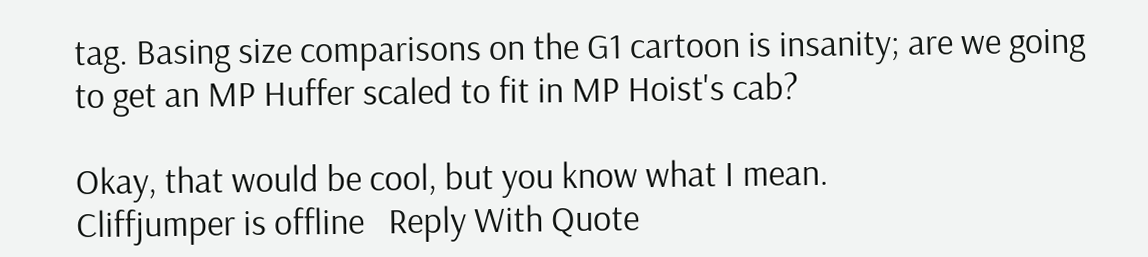tag. Basing size comparisons on the G1 cartoon is insanity; are we going to get an MP Huffer scaled to fit in MP Hoist's cab?

Okay, that would be cool, but you know what I mean.
Cliffjumper is offline   Reply With Quote